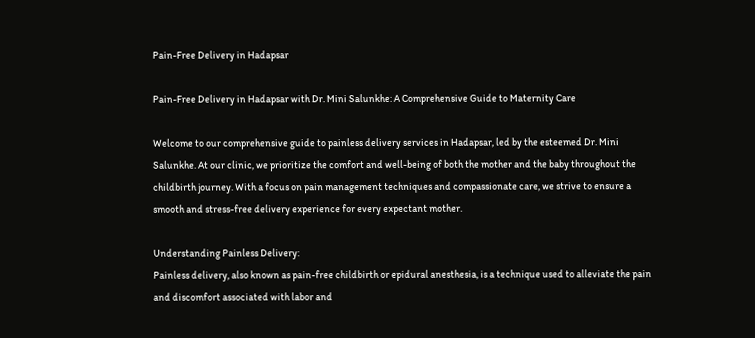Pain-Free Delivery in Hadapsar

Pain-Free Delivery in Hadapsar with Dr. Mini Salunkhe: A Comprehensive Guide to Maternity Care

Welcome to our comprehensive guide to painless delivery services in Hadapsar, led by the esteemed Dr. Mini Salunkhe. At our clinic, we prioritize the comfort and well-being of both the mother and the baby throughout the childbirth journey. With a focus on pain management techniques and compassionate care, we strive to ensure a smooth and stress-free delivery experience for every expectant mother.

Understanding Painless Delivery:
Painless delivery, also known as pain-free childbirth or epidural anesthesia, is a technique used to alleviate the pain and discomfort associated with labor and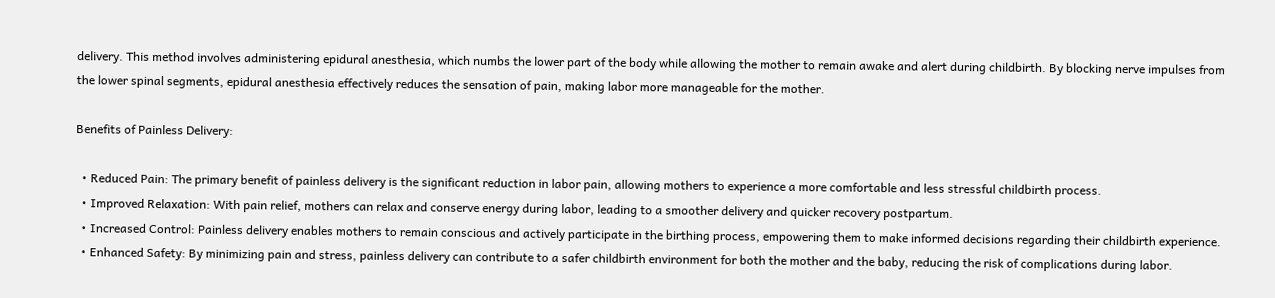delivery. This method involves administering epidural anesthesia, which numbs the lower part of the body while allowing the mother to remain awake and alert during childbirth. By blocking nerve impulses from the lower spinal segments, epidural anesthesia effectively reduces the sensation of pain, making labor more manageable for the mother.

Benefits of Painless Delivery:

  • Reduced Pain: The primary benefit of painless delivery is the significant reduction in labor pain, allowing mothers to experience a more comfortable and less stressful childbirth process.
  • Improved Relaxation: With pain relief, mothers can relax and conserve energy during labor, leading to a smoother delivery and quicker recovery postpartum.
  • Increased Control: Painless delivery enables mothers to remain conscious and actively participate in the birthing process, empowering them to make informed decisions regarding their childbirth experience.
  • Enhanced Safety: By minimizing pain and stress, painless delivery can contribute to a safer childbirth environment for both the mother and the baby, reducing the risk of complications during labor.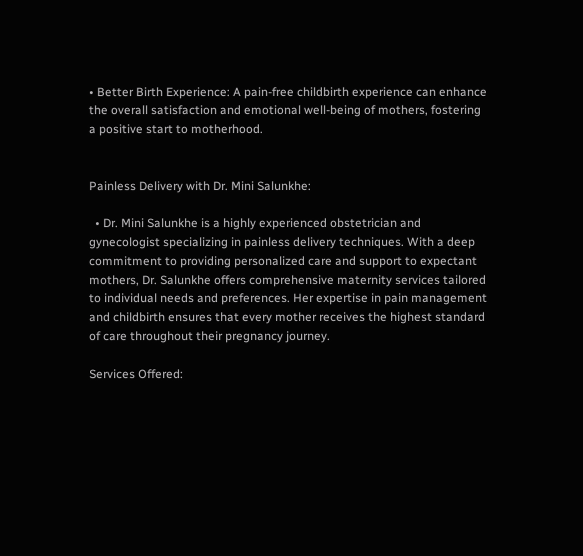• Better Birth Experience: A pain-free childbirth experience can enhance the overall satisfaction and emotional well-being of mothers, fostering a positive start to motherhood.


Painless Delivery with Dr. Mini Salunkhe:

  • Dr. Mini Salunkhe is a highly experienced obstetrician and gynecologist specializing in painless delivery techniques. With a deep commitment to providing personalized care and support to expectant mothers, Dr. Salunkhe offers comprehensive maternity services tailored to individual needs and preferences. Her expertise in pain management and childbirth ensures that every mother receives the highest standard of care throughout their pregnancy journey.

Services Offered: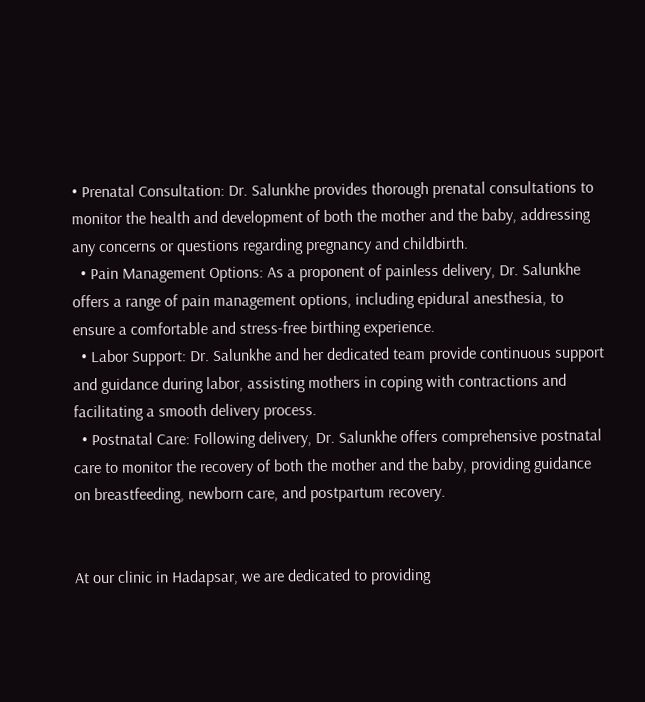• Prenatal Consultation: Dr. Salunkhe provides thorough prenatal consultations to monitor the health and development of both the mother and the baby, addressing any concerns or questions regarding pregnancy and childbirth.
  • Pain Management Options: As a proponent of painless delivery, Dr. Salunkhe offers a range of pain management options, including epidural anesthesia, to ensure a comfortable and stress-free birthing experience.
  • Labor Support: Dr. Salunkhe and her dedicated team provide continuous support and guidance during labor, assisting mothers in coping with contractions and facilitating a smooth delivery process.
  • Postnatal Care: Following delivery, Dr. Salunkhe offers comprehensive postnatal care to monitor the recovery of both the mother and the baby, providing guidance on breastfeeding, newborn care, and postpartum recovery.


At our clinic in Hadapsar, we are dedicated to providing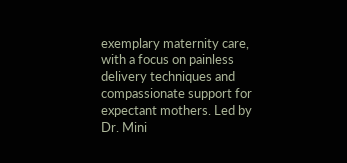exemplary maternity care, with a focus on painless delivery techniques and compassionate support for expectant mothers. Led by Dr. Mini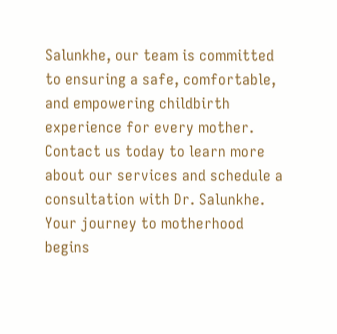Salunkhe, our team is committed to ensuring a safe, comfortable, and empowering childbirth experience for every mother. Contact us today to learn more about our services and schedule a consultation with Dr. Salunkhe. Your journey to motherhood begins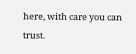here, with care you can trust.